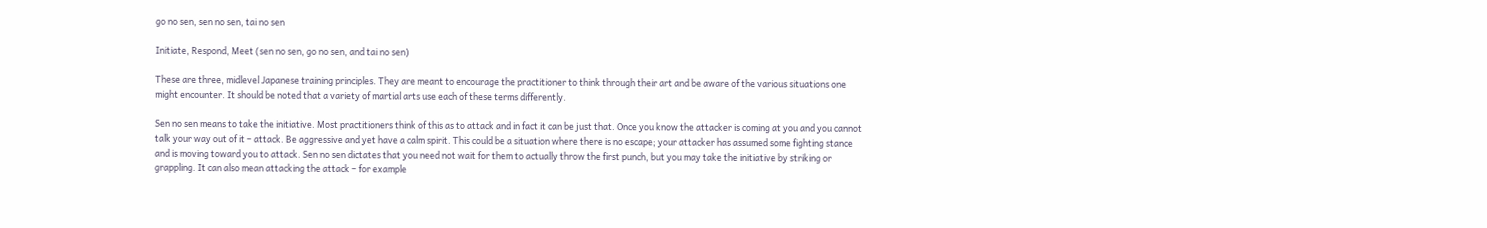go no sen, sen no sen, tai no sen

Initiate, Respond, Meet (sen no sen, go no sen, and tai no sen)

These are three, midlevel Japanese training principles. They are meant to encourage the practitioner to think through their art and be aware of the various situations one might encounter. It should be noted that a variety of martial arts use each of these terms differently.

Sen no sen means to take the initiative. Most practitioners think of this as to attack and in fact it can be just that. Once you know the attacker is coming at you and you cannot talk your way out of it – attack. Be aggressive and yet have a calm spirit. This could be a situation where there is no escape; your attacker has assumed some fighting stance and is moving toward you to attack. Sen no sen dictates that you need not wait for them to actually throw the first punch, but you may take the initiative by striking or grappling. It can also mean attacking the attack – for example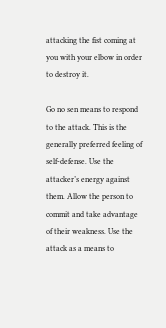attacking the fist coming at you with your elbow in order to destroy it.

Go no sen means to respond to the attack. This is the generally preferred feeling of self-defense. Use the attacker’s energy against them. Allow the person to commit and take advantage of their weakness. Use the attack as a means to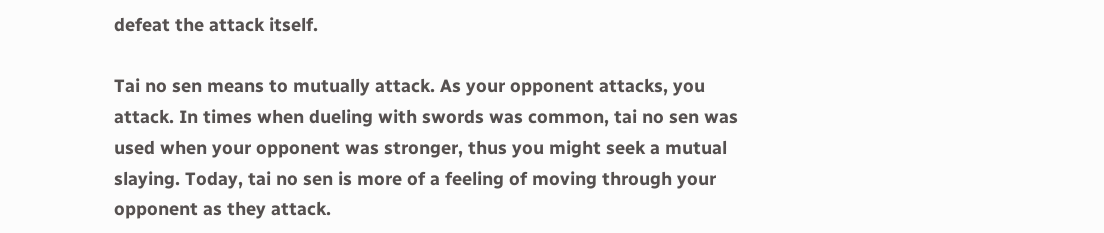defeat the attack itself.

Tai no sen means to mutually attack. As your opponent attacks, you attack. In times when dueling with swords was common, tai no sen was used when your opponent was stronger, thus you might seek a mutual slaying. Today, tai no sen is more of a feeling of moving through your opponent as they attack.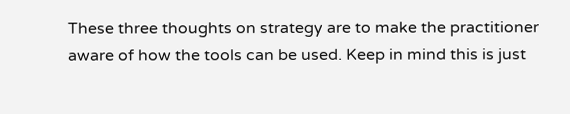These three thoughts on strategy are to make the practitioner aware of how the tools can be used. Keep in mind this is just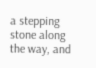a stepping stone along the way, and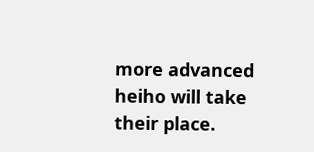more advanced heiho will take their place.